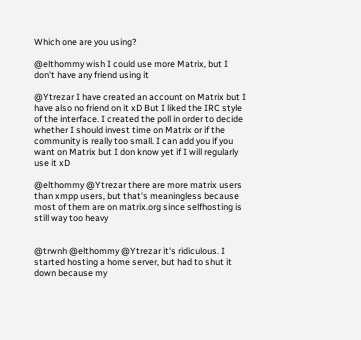Which one are you using?

@elthommy wish I could use more Matrix, but I don't have any friend using it

@Ytrezar I have created an account on Matrix but I have also no friend on it xD But I liked the IRC style of the interface. I created the poll in order to decide whether I should invest time on Matrix or if the community is really too small. I can add you if you want on Matrix but I don know yet if I will regularly use it xD

@elthommy @Ytrezar there are more matrix users than xmpp users, but that's meaningless because most of them are on matrix.org since selfhosting is still way too heavy


@trwnh @elthommy @Ytrezar it's ridiculous. I started hosting a home server, but had to shut it down because my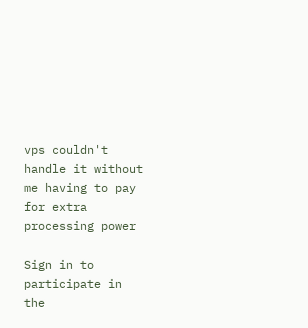vps couldn't handle it without me having to pay for extra processing power

Sign in to participate in the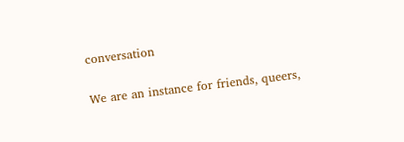conversation

We are an instance for friends, queers,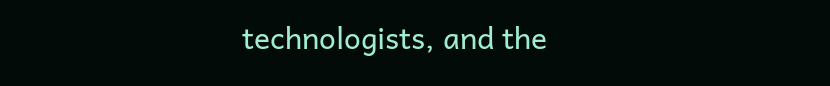technologists, and the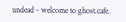undead - welcome to ghost.cafe.